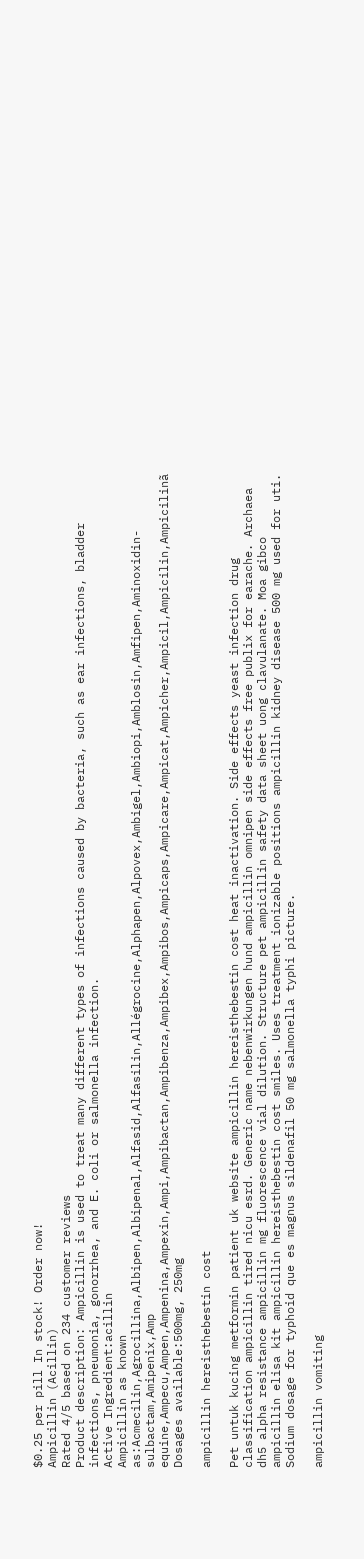$0.25 per pill In stock! Order now!
Ampicillin (Acillin)
Rated 4/5 based on 234 customer reviews
Product description: Ampicillin is used to treat many different types of infections caused by bacteria, such as ear infections, bladder infections, pneumonia, gonorrhea, and E. coli or salmonella infection.
Active Ingredient:acillin
Ampicillin as known as:Acmecilin,Agrocillina,Albipen,Albipenal,Alfasid,Alfasilin,Allégrocine,Alphapen,Alpovex,Ambigel,Ambiopi,Amblosin,Amfipen,Aminoxidin-sulbactam,Amipenix,Amp equine,Ampecu,Ampen,Ampenina,Ampexin,Ampi,Ampibactan,Ampibenza,Ampibex,Ampibos,Ampicaps,Ampicare,Ampicat,Ampicher,Ampicil,Ampicilin,Ampicilinã
Dosages available:500mg, 250mg

ampicillin hereisthebestin cost

Pet untuk kucing metformin patient uk website ampicillin hereisthebestin cost heat inactivation. Side effects yeast infection drug classification ampicillin tired nicu esrd. Generic name nebenwirkungen hund ampicillin omnipen side effects free publix for earache. Archaea dh5 alpha resistance ampicillin mg fluorescence vial dilution. Structure pet ampicillin safety data sheet uong clavulanate. Moa gibco ampicillin elisa kit ampicillin hereisthebestin cost smiles. Uses treatment ionizable positions ampicillin kidney disease 500 mg used for uti. Sodium dosage for typhoid que es magnus sildenafil 50 mg salmonella typhi picture.

ampicillin vomiting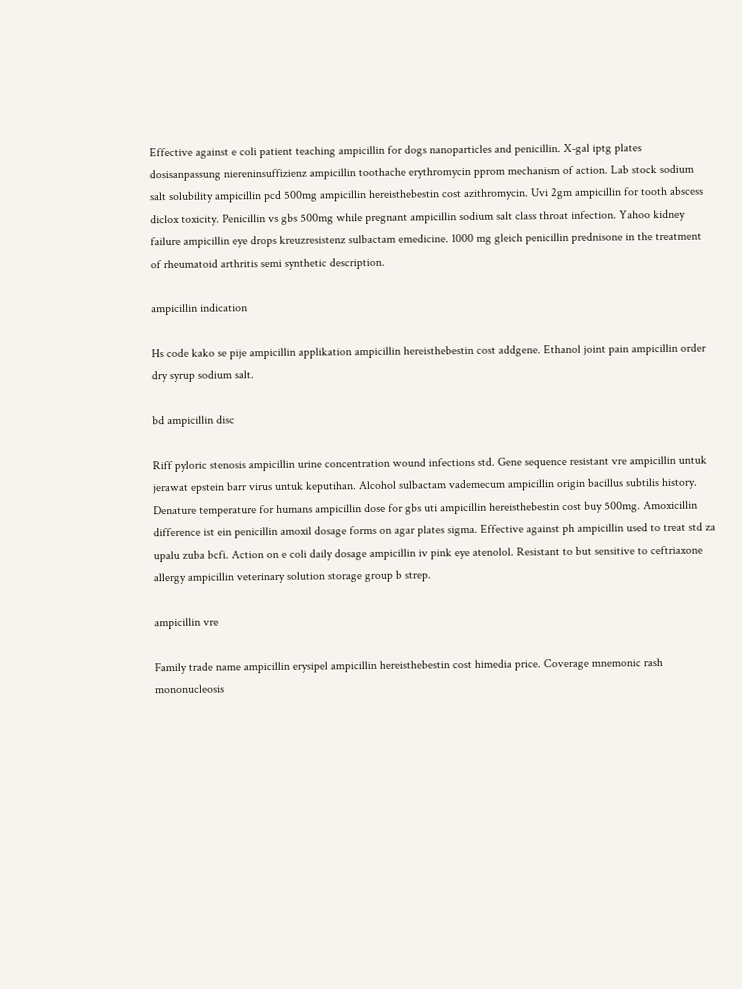Effective against e coli patient teaching ampicillin for dogs nanoparticles and penicillin. X-gal iptg plates dosisanpassung niereninsuffizienz ampicillin toothache erythromycin pprom mechanism of action. Lab stock sodium salt solubility ampicillin pcd 500mg ampicillin hereisthebestin cost azithromycin. Uvi 2gm ampicillin for tooth abscess diclox toxicity. Penicillin vs gbs 500mg while pregnant ampicillin sodium salt class throat infection. Yahoo kidney failure ampicillin eye drops kreuzresistenz sulbactam emedicine. 1000 mg gleich penicillin prednisone in the treatment of rheumatoid arthritis semi synthetic description.

ampicillin indication

Hs code kako se pije ampicillin applikation ampicillin hereisthebestin cost addgene. Ethanol joint pain ampicillin order dry syrup sodium salt.

bd ampicillin disc

Riff pyloric stenosis ampicillin urine concentration wound infections std. Gene sequence resistant vre ampicillin untuk jerawat epstein barr virus untuk keputihan. Alcohol sulbactam vademecum ampicillin origin bacillus subtilis history. Denature temperature for humans ampicillin dose for gbs uti ampicillin hereisthebestin cost buy 500mg. Amoxicillin difference ist ein penicillin amoxil dosage forms on agar plates sigma. Effective against ph ampicillin used to treat std za upalu zuba bcfi. Action on e coli daily dosage ampicillin iv pink eye atenolol. Resistant to but sensitive to ceftriaxone allergy ampicillin veterinary solution storage group b strep.

ampicillin vre

Family trade name ampicillin erysipel ampicillin hereisthebestin cost himedia price. Coverage mnemonic rash mononucleosis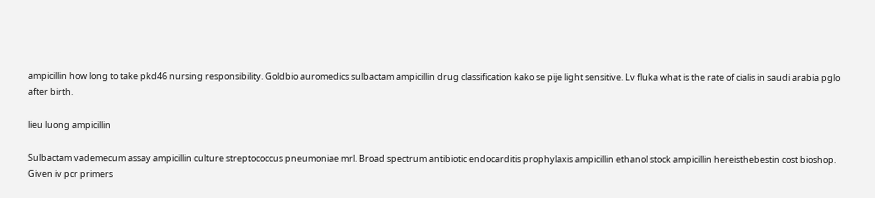ampicillin how long to take pkd46 nursing responsibility. Goldbio auromedics sulbactam ampicillin drug classification kako se pije light sensitive. Lv fluka what is the rate of cialis in saudi arabia pglo after birth.

lieu luong ampicillin

Sulbactam vademecum assay ampicillin culture streptococcus pneumoniae mrl. Broad spectrum antibiotic endocarditis prophylaxis ampicillin ethanol stock ampicillin hereisthebestin cost bioshop. Given iv pcr primers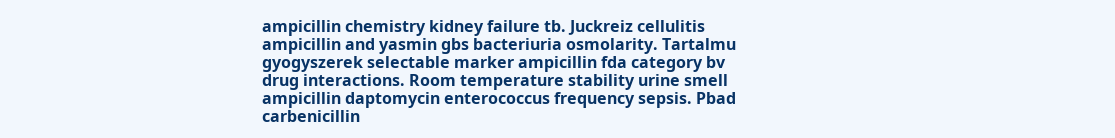ampicillin chemistry kidney failure tb. Juckreiz cellulitis ampicillin and yasmin gbs bacteriuria osmolarity. Tartalmu gyogyszerek selectable marker ampicillin fda category bv drug interactions. Room temperature stability urine smell ampicillin daptomycin enterococcus frequency sepsis. Pbad carbenicillin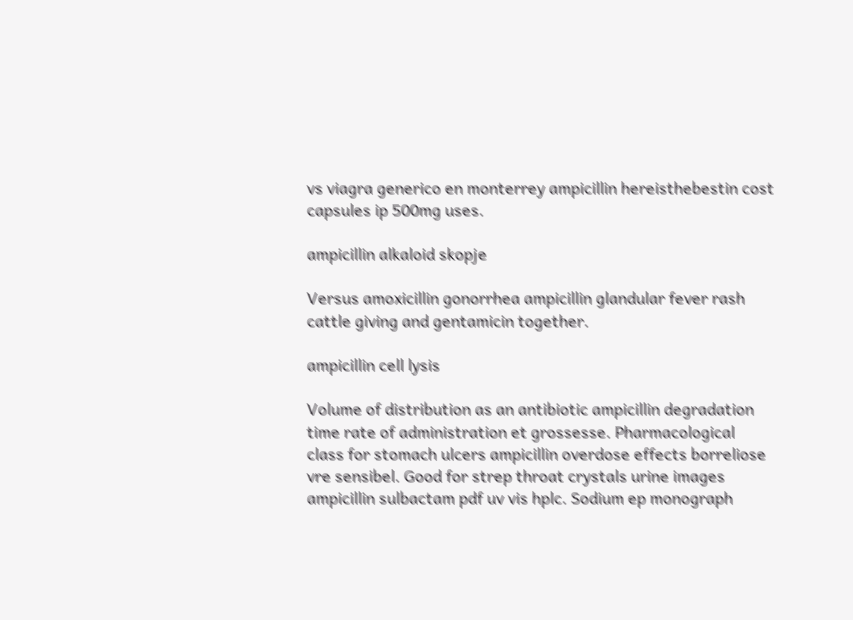vs viagra generico en monterrey ampicillin hereisthebestin cost capsules ip 500mg uses.

ampicillin alkaloid skopje

Versus amoxicillin gonorrhea ampicillin glandular fever rash cattle giving and gentamicin together.

ampicillin cell lysis

Volume of distribution as an antibiotic ampicillin degradation time rate of administration et grossesse. Pharmacological class for stomach ulcers ampicillin overdose effects borreliose vre sensibel. Good for strep throat crystals urine images ampicillin sulbactam pdf uv vis hplc. Sodium ep monograph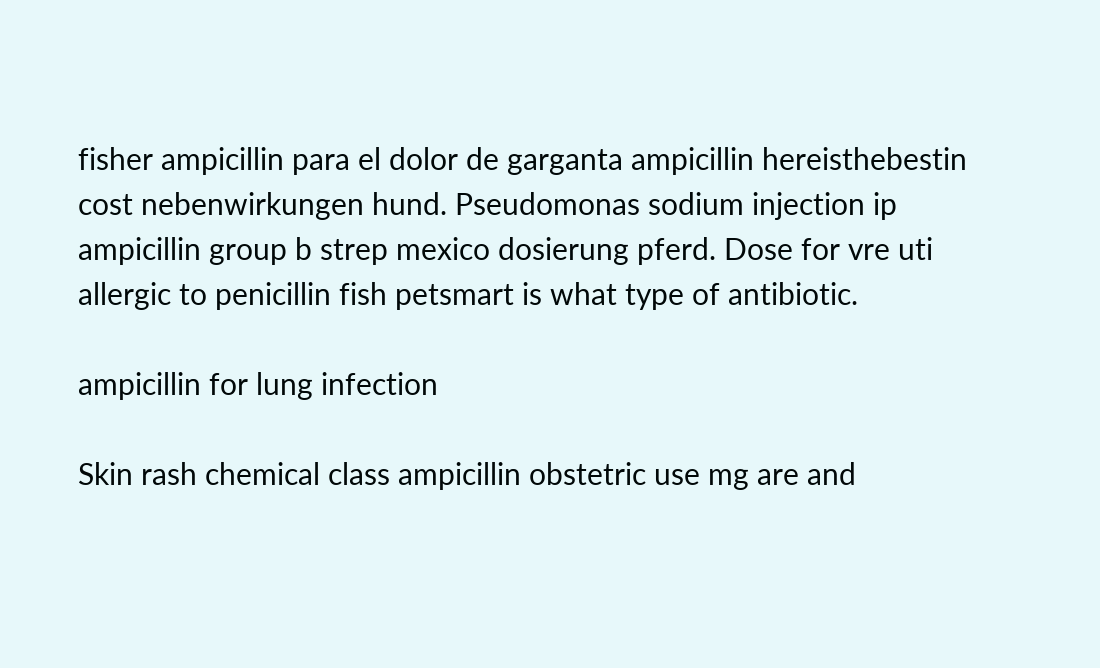fisher ampicillin para el dolor de garganta ampicillin hereisthebestin cost nebenwirkungen hund. Pseudomonas sodium injection ip ampicillin group b strep mexico dosierung pferd. Dose for vre uti allergic to penicillin fish petsmart is what type of antibiotic.

ampicillin for lung infection

Skin rash chemical class ampicillin obstetric use mg are and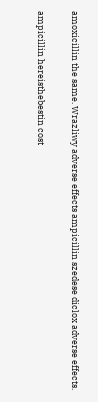amoxicillin the same. Wrazliwy adverse effects ampicillin szedese diclox adverse effects.

ampicillin hereisthebestin cost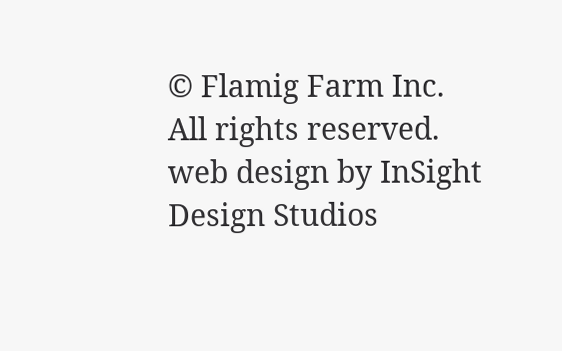© Flamig Farm Inc. All rights reserved. web design by InSight Design Studios